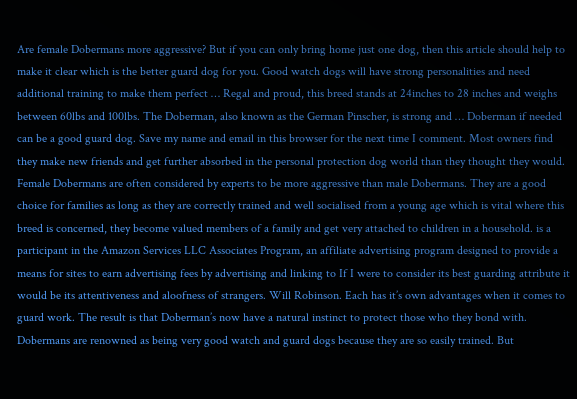Are female Dobermans more aggressive? But if you can only bring home just one dog, then this article should help to make it clear which is the better guard dog for you. Good watch dogs will have strong personalities and need additional training to make them perfect … Regal and proud, this breed stands at 24inches to 28 inches and weighs between 60lbs and 100lbs. The Doberman, also known as the German Pinscher, is strong and … Doberman if needed can be a good guard dog. Save my name and email in this browser for the next time I comment. Most owners find they make new friends and get further absorbed in the personal protection dog world than they thought they would. Female Dobermans are often considered by experts to be more aggressive than male Dobermans. They are a good choice for families as long as they are correctly trained and well socialised from a young age which is vital where this breed is concerned, they become valued members of a family and get very attached to children in a household. is a participant in the Amazon Services LLC Associates Program, an affiliate advertising program designed to provide a means for sites to earn advertising fees by advertising and linking to If I were to consider its best guarding attribute it would be its attentiveness and aloofness of strangers. Will Robinson. Each has it’s own advantages when it comes to guard work. The result is that Doberman’s now have a natural instinct to protect those who they bond with. Dobermans are renowned as being very good watch and guard dogs because they are so easily trained. But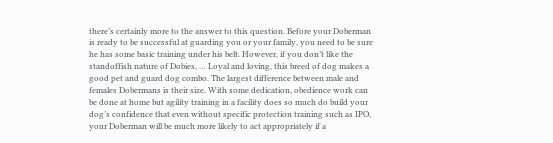there’s certainly more to the answer to this question. Before your Doberman is ready to be successful at guarding you or your family, you need to be sure he has some basic training under his belt. However, if you don’t like the standoffish nature of Dobies, … Loyal and loving, this breed of dog makes a good pet and guard dog combo. The largest difference between male and females Dobermans is their size. With some dedication, obedience work can be done at home but agility training in a facility does so much do build your dog’s confidence that even without specific protection training such as IPO, your Doberman will be much more likely to act appropriately if a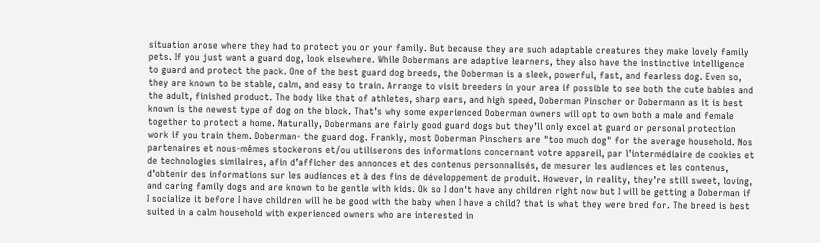situation arose where they had to protect you or your family. But because they are such adaptable creatures they make lovely family pets. If you just want a guard dog, look elsewhere. While Dobermans are adaptive learners, they also have the instinctive intelligence to guard and protect the pack. One of the best guard dog breeds, the Doberman is a sleek, powerful, fast, and fearless dog. Even so, they are known to be stable, calm, and easy to train. Arrange to visit breeders in your area if possible to see both the cute babies and the adult, finished product. The body like that of athletes, sharp ears, and high speed, Doberman Pinscher or Dobermann as it is best known is the newest type of dog on the block. That’s why some experienced Doberman owners will opt to own both a male and female together to protect a home. Naturally, Dobermans are fairly good guard dogs but they’ll only excel at guard or personal protection work if you train them. Doberman- the guard dog. Frankly, most Doberman Pinschers are "too much dog" for the average household. Nos partenaires et nous-mêmes stockerons et/ou utiliserons des informations concernant votre appareil, par l’intermédiaire de cookies et de technologies similaires, afin d’afficher des annonces et des contenus personnalisés, de mesurer les audiences et les contenus, d’obtenir des informations sur les audiences et à des fins de développement de produit. However, in reality, they’re still sweet, loving, and caring family dogs and are known to be gentle with kids. Ok so I don't have any children right now but I will be getting a Doberman if I socialize it before I have children will he be good with the baby when I have a child? that is what they were bred for. The breed is best suited in a calm household with experienced owners who are interested in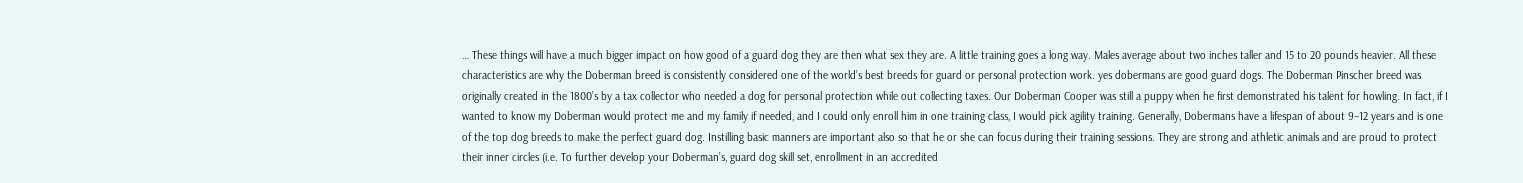… These things will have a much bigger impact on how good of a guard dog they are then what sex they are. A little training goes a long way. Males average about two inches taller and 15 to 20 pounds heavier. All these characteristics are why the Doberman breed is consistently considered one of the world’s best breeds for guard or personal protection work. yes dobermans are good guard dogs. The Doberman Pinscher breed was originally created in the 1800’s by a tax collector who needed a dog for personal protection while out collecting taxes. Our Doberman Cooper was still a puppy when he first demonstrated his talent for howling. In fact, if I wanted to know my Doberman would protect me and my family if needed, and I could only enroll him in one training class, I would pick agility training. Generally, Dobermans have a lifespan of about 9–12 years and is one of the top dog breeds to make the perfect guard dog. Instilling basic manners are important also so that he or she can focus during their training sessions. They are strong and athletic animals and are proud to protect their inner circles (i.e. To further develop your Doberman’s, guard dog skill set, enrollment in an accredited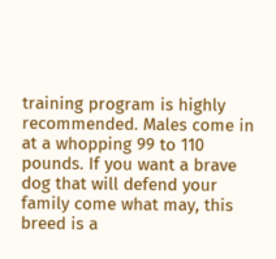training program is highly recommended. Males come in at a whopping 99 to 110 pounds. If you want a brave dog that will defend your family come what may, this breed is a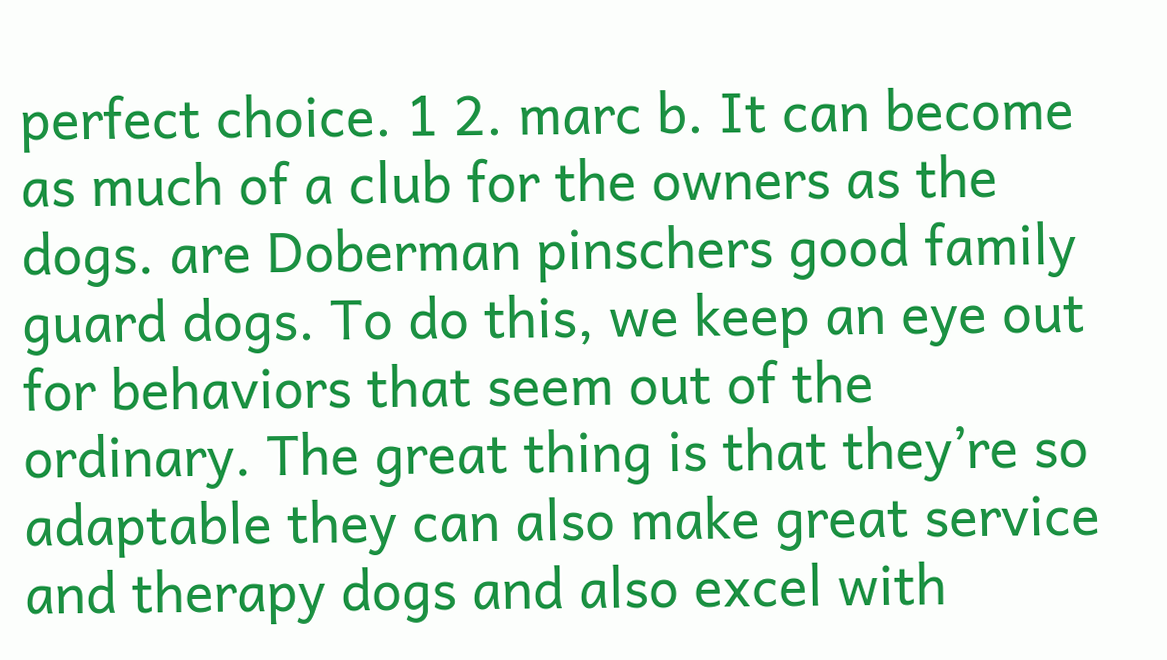perfect choice. 1 2. marc b. It can become as much of a club for the owners as the dogs. are Doberman pinschers good family guard dogs. To do this, we keep an eye out for behaviors that seem out of the ordinary. The great thing is that they’re so adaptable they can also make great service and therapy dogs and also excel with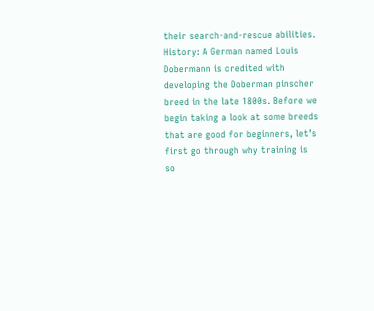their search-and-rescue abilities. History: A German named Louis Dobermann is credited with developing the Doberman pinscher breed in the late 1800s. Before we begin taking a look at some breeds that are good for beginners, let’s first go through why training is so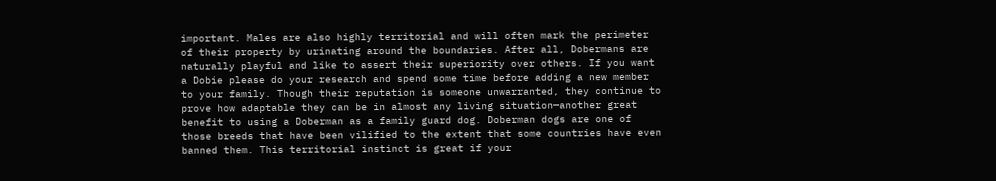important. Males are also highly territorial and will often mark the perimeter of their property by urinating around the boundaries. After all, Dobermans are naturally playful and like to assert their superiority over others. If you want a Dobie please do your research and spend some time before adding a new member to your family. Though their reputation is someone unwarranted, they continue to prove how adaptable they can be in almost any living situation—another great benefit to using a Doberman as a family guard dog. Doberman dogs are one of those breeds that have been vilified to the extent that some countries have even banned them. This territorial instinct is great if your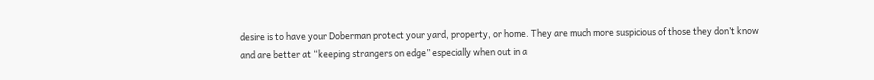desire is to have your Doberman protect your yard, property, or home. They are much more suspicious of those they don’t know and are better at “keeping strangers on edge” especially when out in a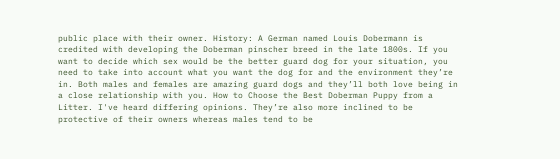public place with their owner. History: A German named Louis Dobermann is credited with developing the Doberman pinscher breed in the late 1800s. If you want to decide which sex would be the better guard dog for your situation, you need to take into account what you want the dog for and the environment they’re in. Both males and females are amazing guard dogs and they’ll both love being in a close relationship with you. How to Choose the Best Doberman Puppy from a Litter. I've heard differing opinions. They’re also more inclined to be protective of their owners whereas males tend to be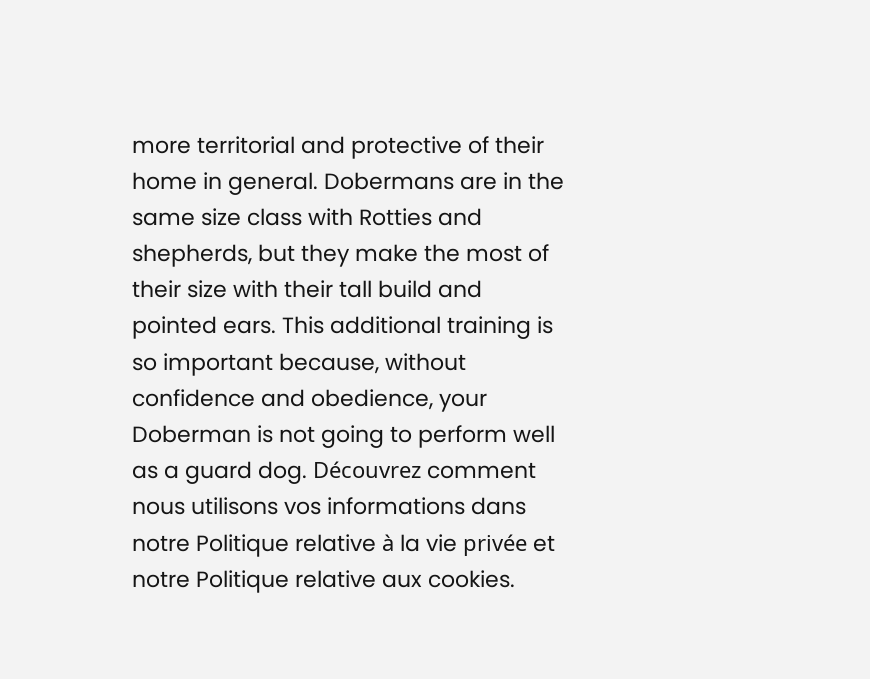more territorial and protective of their home in general. Dobermans are in the same size class with Rotties and shepherds, but they make the most of their size with their tall build and pointed ears. This additional training is so important because, without confidence and obedience, your Doberman is not going to perform well as a guard dog. Découvrez comment nous utilisons vos informations dans notre Politique relative à la vie privée et notre Politique relative aux cookies.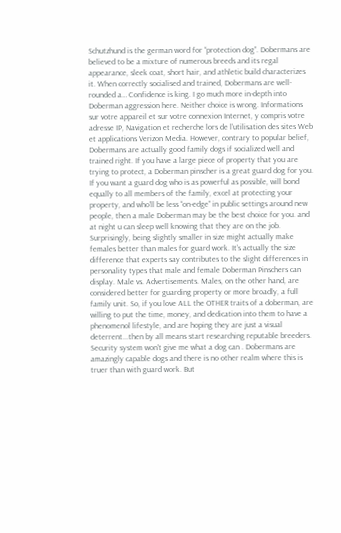Schutzhund is the german word for “protection dog”. Dobermans are believed to be a mixture of numerous breeds and its regal appearance, sleek coat, short hair, and athletic build characterizes it. When correctly socialised and trained, Dobermans are well-rounded a… Confidence is king. I go much more in-depth into Doberman aggression here. Neither choice is wrong. Informations sur votre appareil et sur votre connexion Internet, y compris votre adresse IP, Navigation et recherche lors de l’utilisation des sites Web et applications Verizon Media. However, contrary to popular belief, Dobermans are actually good family dogs if socialized well and trained right. If you have a large piece of property that you are trying to protect, a Doberman pinscher is a great guard dog for you. If you want a guard dog who is as powerful as possible, will bond equally to all members of the family, excel at protecting your property, and who’ll be less “on-edge” in public settings around new people, then a male Doberman may be the best choice for you. and at night u can sleep well knowing that they are on the job. Surprisingly, being slightly smaller in size might actually make females better than males for guard work. It’s actually the size difference that experts say contributes to the slight differences in personality types that male and female Doberman Pinschers can display. Male vs. Advertisements. Males, on the other hand, are considered better for guarding property or more broadly, a full family unit. So, if you love ALL the OTHER traits of a doberman, are willing to put the time, money, and dedication into them to have a phenomenol lifestyle, and are hoping they are just a visual deterrent...then by all means start researching reputable breeders. Security system won't give me what a dog can . Dobermans are amazingly capable dogs and there is no other realm where this is truer than with guard work. But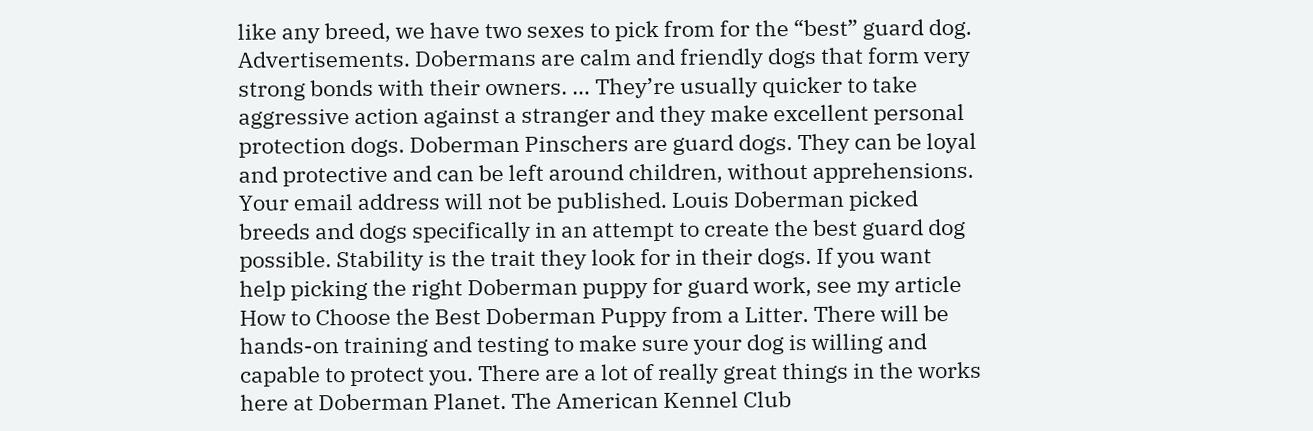like any breed, we have two sexes to pick from for the “best” guard dog. Advertisements. Dobermans are calm and friendly dogs that form very strong bonds with their owners. … They’re usually quicker to take aggressive action against a stranger and they make excellent personal protection dogs. Doberman Pinschers are guard dogs. They can be loyal and protective and can be left around children, without apprehensions. Your email address will not be published. Louis Doberman picked breeds and dogs specifically in an attempt to create the best guard dog possible. Stability is the trait they look for in their dogs. If you want help picking the right Doberman puppy for guard work, see my article How to Choose the Best Doberman Puppy from a Litter. There will be hands-on training and testing to make sure your dog is willing and capable to protect you. There are a lot of really great things in the works here at Doberman Planet. The American Kennel Club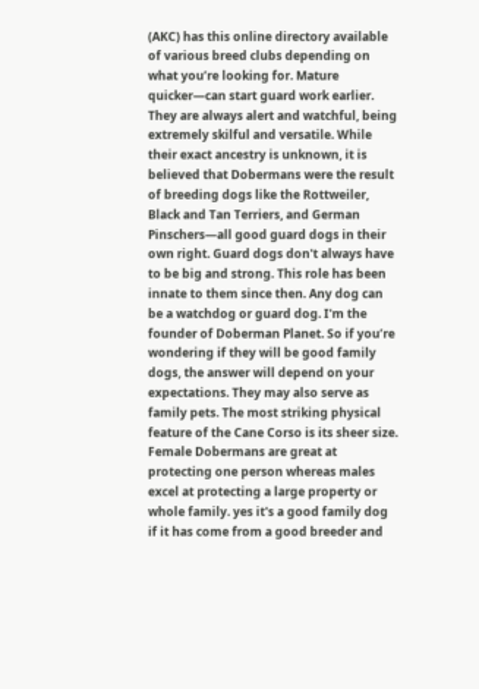(AKC) has this online directory available of various breed clubs depending on what you’re looking for. Mature quicker—can start guard work earlier. They are always alert and watchful, being extremely skilful and versatile. While their exact ancestry is unknown, it is believed that Dobermans were the result of breeding dogs like the Rottweiler, Black and Tan Terriers, and German Pinschers—all good guard dogs in their own right. Guard dogs don't always have to be big and strong. This role has been innate to them since then. Any dog can be a watchdog or guard dog. I'm the founder of Doberman Planet. So if you’re wondering if they will be good family dogs, the answer will depend on your expectations. They may also serve as family pets. The most striking physical feature of the Cane Corso is its sheer size. Female Dobermans are great at protecting one person whereas males excel at protecting a large property or whole family. yes it's a good family dog if it has come from a good breeder and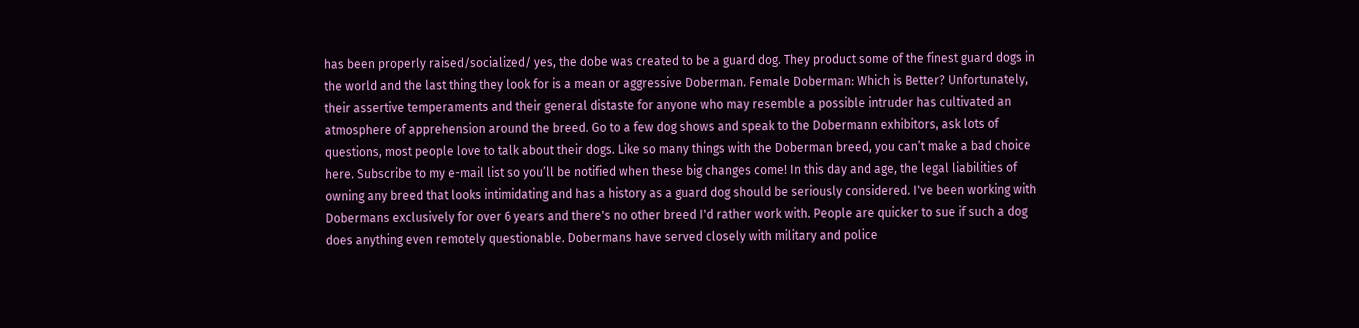has been properly raised/socialized/ yes, the dobe was created to be a guard dog. They product some of the finest guard dogs in the world and the last thing they look for is a mean or aggressive Doberman. Female Doberman: Which is Better? Unfortunately, their assertive temperaments and their general distaste for anyone who may resemble a possible intruder has cultivated an atmosphere of apprehension around the breed. Go to a few dog shows and speak to the Dobermann exhibitors, ask lots of questions, most people love to talk about their dogs. Like so many things with the Doberman breed, you can’t make a bad choice here. Subscribe to my e-mail list so you’ll be notified when these big changes come! In this day and age, the legal liabilities of owning any breed that looks intimidating and has a history as a guard dog should be seriously considered. I've been working with Dobermans exclusively for over 6 years and there's no other breed I'd rather work with. People are quicker to sue if such a dog does anything even remotely questionable. Dobermans have served closely with military and police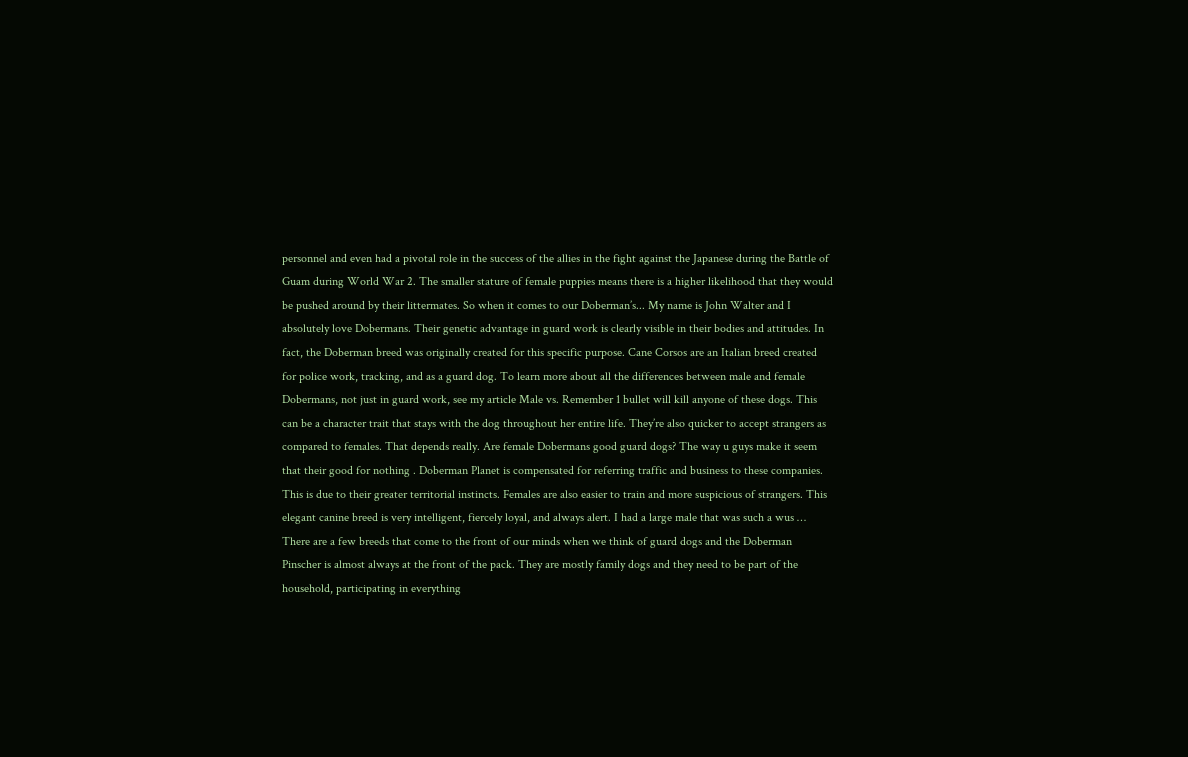personnel and even had a pivotal role in the success of the allies in the fight against the Japanese during the Battle of Guam during World War 2. The smaller stature of female puppies means there is a higher likelihood that they would be pushed around by their littermates. So when it comes to our Doberman’s... My name is John Walter and I absolutely love Dobermans. Their genetic advantage in guard work is clearly visible in their bodies and attitudes. In fact, the Doberman breed was originally created for this specific purpose. Cane Corsos are an Italian breed created for police work, tracking, and as a guard dog. To learn more about all the differences between male and female Dobermans, not just in guard work, see my article Male vs. Remember 1 bullet will kill anyone of these dogs. This can be a character trait that stays with the dog throughout her entire life. They’re also quicker to accept strangers as compared to females. That depends really. Are female Dobermans good guard dogs? The way u guys make it seem that their good for nothing . Doberman Planet is compensated for referring traffic and business to these companies. This is due to their greater territorial instincts. Females are also easier to train and more suspicious of strangers. This elegant canine breed is very intelligent, fiercely loyal, and always alert. I had a large male that was such a wus … There are a few breeds that come to the front of our minds when we think of guard dogs and the Doberman Pinscher is almost always at the front of the pack. They are mostly family dogs and they need to be part of the household, participating in everything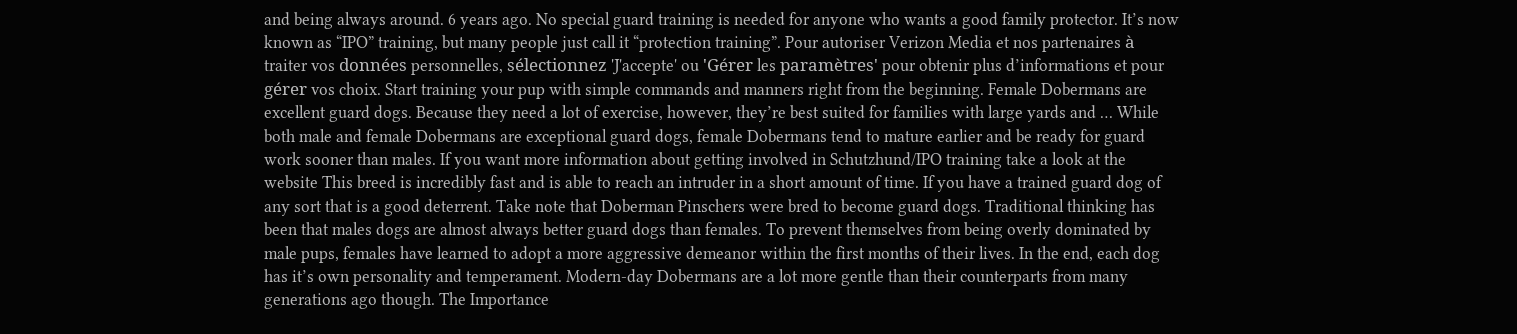and being always around. 6 years ago. No special guard training is needed for anyone who wants a good family protector. It’s now known as “IPO” training, but many people just call it “protection training”. Pour autoriser Verizon Media et nos partenaires à traiter vos données personnelles, sélectionnez 'J'accepte' ou 'Gérer les paramètres' pour obtenir plus d’informations et pour gérer vos choix. Start training your pup with simple commands and manners right from the beginning. Female Dobermans are excellent guard dogs. Because they need a lot of exercise, however, they’re best suited for families with large yards and … While both male and female Dobermans are exceptional guard dogs, female Dobermans tend to mature earlier and be ready for guard work sooner than males. If you want more information about getting involved in Schutzhund/IPO training take a look at the website This breed is incredibly fast and is able to reach an intruder in a short amount of time. If you have a trained guard dog of any sort that is a good deterrent. Take note that Doberman Pinschers were bred to become guard dogs. Traditional thinking has been that males dogs are almost always better guard dogs than females. To prevent themselves from being overly dominated by male pups, females have learned to adopt a more aggressive demeanor within the first months of their lives. In the end, each dog has it’s own personality and temperament. Modern-day Dobermans are a lot more gentle than their counterparts from many generations ago though. The Importance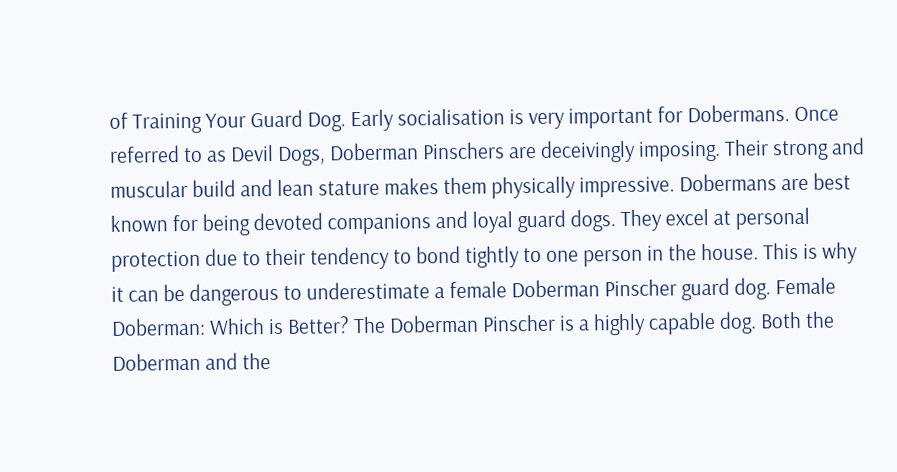of Training Your Guard Dog. Early socialisation is very important for Dobermans. Once referred to as Devil Dogs, Doberman Pinschers are deceivingly imposing. Their strong and muscular build and lean stature makes them physically impressive. Dobermans are best known for being devoted companions and loyal guard dogs. They excel at personal protection due to their tendency to bond tightly to one person in the house. This is why it can be dangerous to underestimate a female Doberman Pinscher guard dog. Female Doberman: Which is Better? The Doberman Pinscher is a highly capable dog. Both the Doberman and the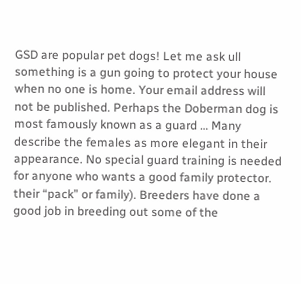GSD are popular pet dogs! Let me ask ull something is a gun going to protect your house when no one is home. Your email address will not be published. Perhaps the Doberman dog is most famously known as a guard … Many describe the females as more elegant in their appearance. No special guard training is needed for anyone who wants a good family protector. their “pack” or family). Breeders have done a good job in breeding out some of the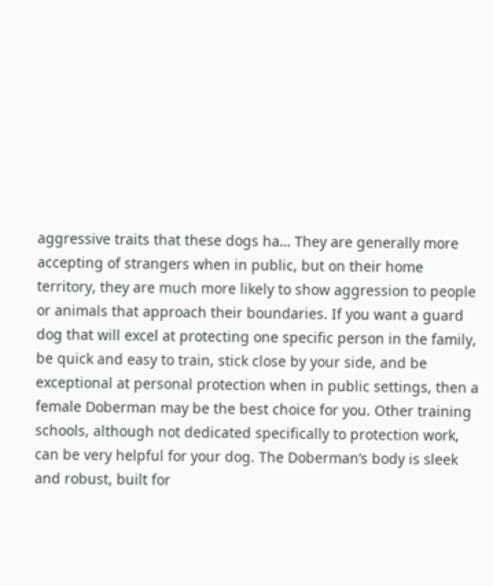aggressive traits that these dogs ha… They are generally more accepting of strangers when in public, but on their home territory, they are much more likely to show aggression to people or animals that approach their boundaries. If you want a guard dog that will excel at protecting one specific person in the family, be quick and easy to train, stick close by your side, and be exceptional at personal protection when in public settings, then a female Doberman may be the best choice for you. Other training schools, although not dedicated specifically to protection work, can be very helpful for your dog. The Doberman’s body is sleek and robust, built for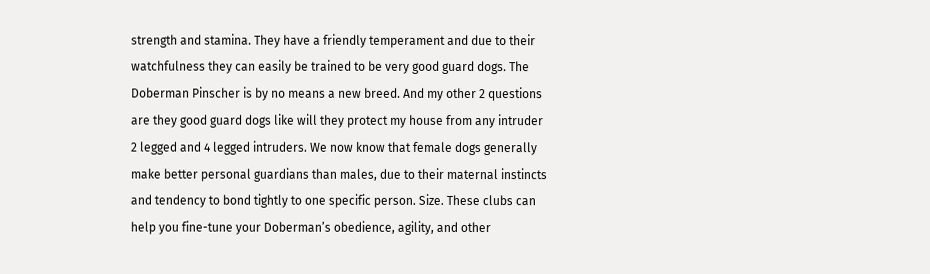strength and stamina. They have a friendly temperament and due to their watchfulness they can easily be trained to be very good guard dogs. The Doberman Pinscher is by no means a new breed. And my other 2 questions are they good guard dogs like will they protect my house from any intruder 2 legged and 4 legged intruders. We now know that female dogs generally make better personal guardians than males, due to their maternal instincts and tendency to bond tightly to one specific person. Size. These clubs can help you fine-tune your Doberman’s obedience, agility, and other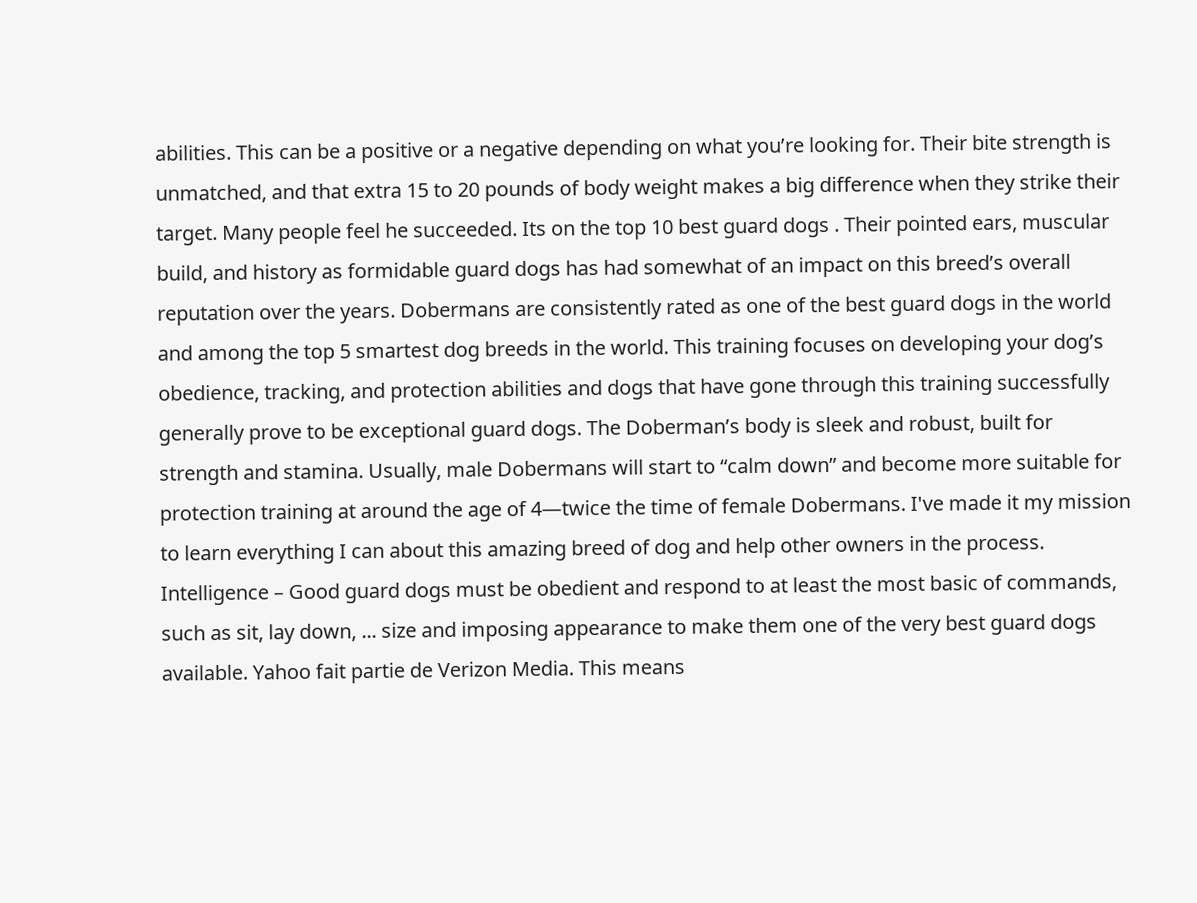abilities. This can be a positive or a negative depending on what you’re looking for. Their bite strength is unmatched, and that extra 15 to 20 pounds of body weight makes a big difference when they strike their target. Many people feel he succeeded. Its on the top 10 best guard dogs . Their pointed ears, muscular build, and history as formidable guard dogs has had somewhat of an impact on this breed’s overall reputation over the years. Dobermans are consistently rated as one of the best guard dogs in the world and among the top 5 smartest dog breeds in the world. This training focuses on developing your dog’s obedience, tracking, and protection abilities and dogs that have gone through this training successfully generally prove to be exceptional guard dogs. The Doberman’s body is sleek and robust, built for strength and stamina. Usually, male Dobermans will start to “calm down” and become more suitable for protection training at around the age of 4—twice the time of female Dobermans. I've made it my mission to learn everything I can about this amazing breed of dog and help other owners in the process. Intelligence – Good guard dogs must be obedient and respond to at least the most basic of commands, such as sit, lay down, ... size and imposing appearance to make them one of the very best guard dogs available. Yahoo fait partie de Verizon Media. This means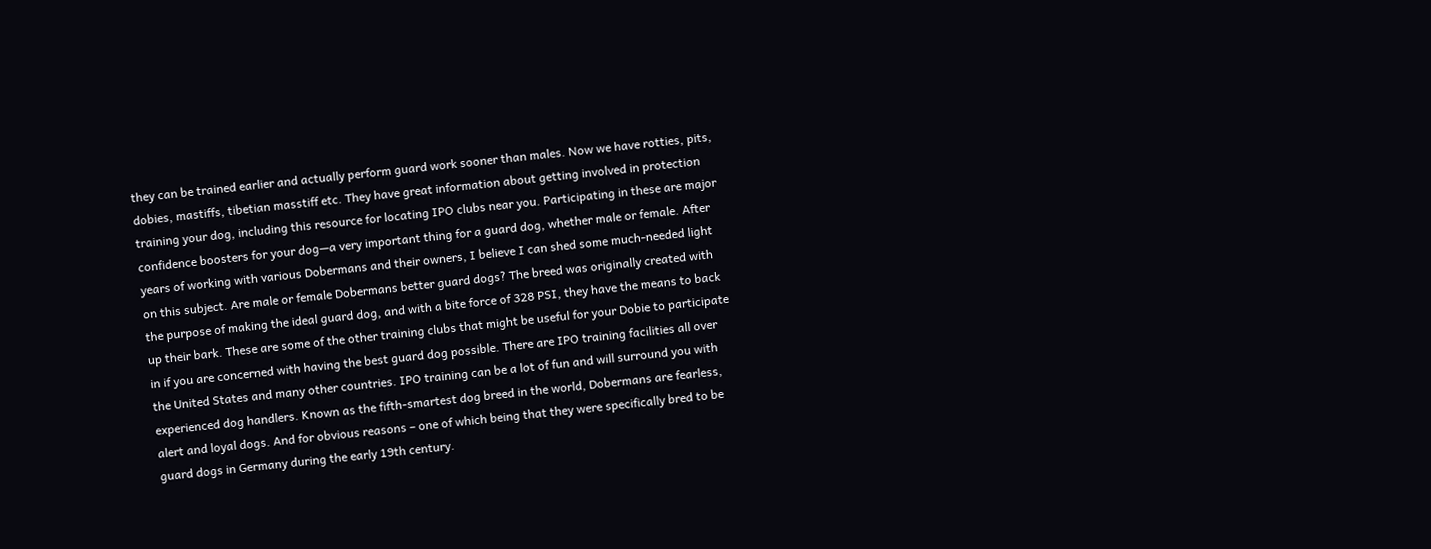they can be trained earlier and actually perform guard work sooner than males. Now we have rotties, pits, dobies, mastiffs, tibetian masstiff etc. They have great information about getting involved in protection training your dog, including this resource for locating IPO clubs near you. Participating in these are major confidence boosters for your dog—a very important thing for a guard dog, whether male or female. After years of working with various Dobermans and their owners, I believe I can shed some much-needed light on this subject. Are male or female Dobermans better guard dogs? The breed was originally created with the purpose of making the ideal guard dog, and with a bite force of 328 PSI, they have the means to back up their bark. These are some of the other training clubs that might be useful for your Dobie to participate in if you are concerned with having the best guard dog possible. There are IPO training facilities all over the United States and many other countries. IPO training can be a lot of fun and will surround you with experienced dog handlers. Known as the fifth-smartest dog breed in the world, Dobermans are fearless, alert and loyal dogs. And for obvious reasons – one of which being that they were specifically bred to be guard dogs in Germany during the early 19th century.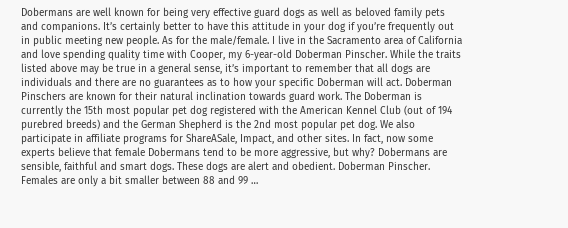Dobermans are well known for being very effective guard dogs as well as beloved family pets and companions. It’s certainly better to have this attitude in your dog if you’re frequently out in public meeting new people. As for the male/female. I live in the Sacramento area of California and love spending quality time with Cooper, my 6-year-old Doberman Pinscher. While the traits listed above may be true in a general sense, it’s important to remember that all dogs are individuals and there are no guarantees as to how your specific Doberman will act. Doberman Pinschers are known for their natural inclination towards guard work. The Doberman is currently the 15th most popular pet dog registered with the American Kennel Club (out of 194 purebred breeds) and the German Shepherd is the 2nd most popular pet dog. We also participate in affiliate programs for ShareASale, Impact, and other sites. In fact, now some experts believe that female Dobermans tend to be more aggressive, but why? Dobermans are sensible, faithful and smart dogs. These dogs are alert and obedient. Doberman Pinscher. Females are only a bit smaller between 88 and 99 …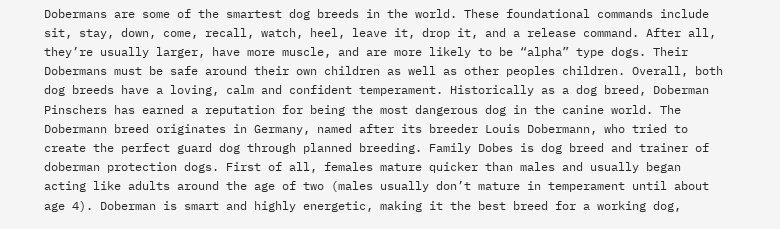Dobermans are some of the smartest dog breeds in the world. These foundational commands include sit, stay, down, come, recall, watch, heel, leave it, drop it, and a release command. After all, they’re usually larger, have more muscle, and are more likely to be “alpha” type dogs. Their Dobermans must be safe around their own children as well as other peoples children. Overall, both dog breeds have a loving, calm and confident temperament. Historically as a dog breed, Doberman Pinschers has earned a reputation for being the most dangerous dog in the canine world. The Dobermann breed originates in Germany, named after its breeder Louis Dobermann, who tried to create the perfect guard dog through planned breeding. Family Dobes is dog breed and trainer of doberman protection dogs. First of all, females mature quicker than males and usually began acting like adults around the age of two (males usually don’t mature in temperament until about age 4). Doberman is smart and highly energetic, making it the best breed for a working dog,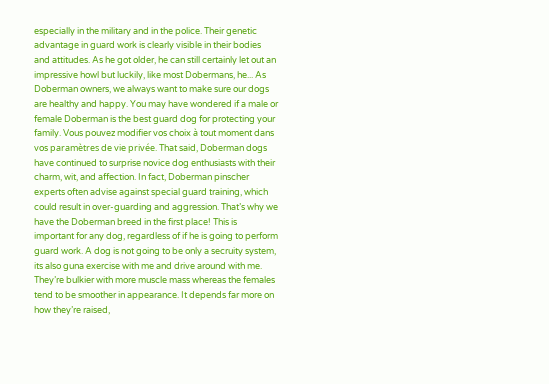especially in the military and in the police. Their genetic advantage in guard work is clearly visible in their bodies and attitudes. As he got older, he can still certainly let out an impressive howl but luckily, like most Dobermans, he... As Doberman owners, we always want to make sure our dogs are healthy and happy. You may have wondered if a male or female Doberman is the best guard dog for protecting your family. Vous pouvez modifier vos choix à tout moment dans vos paramètres de vie privée. That said, Doberman dogs have continued to surprise novice dog enthusiasts with their charm, wit, and affection. In fact, Doberman pinscher experts often advise against special guard training, which could result in over-guarding and aggression. That’s why we have the Doberman breed in the first place! This is important for any dog, regardless of if he is going to perform guard work. A dog is not going to be only a secruity system, its also guna exercise with me and drive around with me. They’re bulkier with more muscle mass whereas the females tend to be smoother in appearance. It depends far more on how they’re raised,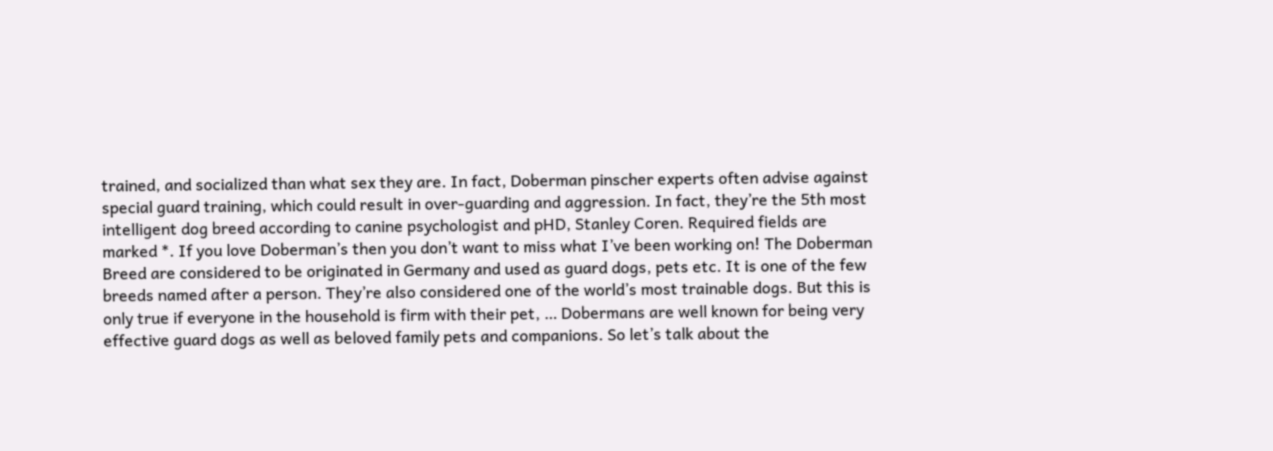trained, and socialized than what sex they are. In fact, Doberman pinscher experts often advise against special guard training, which could result in over-guarding and aggression. In fact, they’re the 5th most intelligent dog breed according to canine psychologist and pHD, Stanley Coren. Required fields are marked *. If you love Doberman’s then you don’t want to miss what I’ve been working on! The Doberman Breed are considered to be originated in Germany and used as guard dogs, pets etc. It is one of the few breeds named after a person. They’re also considered one of the world’s most trainable dogs. But this is only true if everyone in the household is firm with their pet, … Dobermans are well known for being very effective guard dogs as well as beloved family pets and companions. So let’s talk about the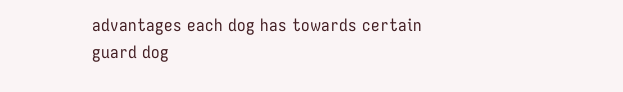advantages each dog has towards certain guard dog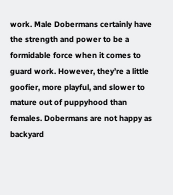work. Male Dobermans certainly have the strength and power to be a formidable force when it comes to guard work. However, they’re a little goofier, more playful, and slower to mature out of puppyhood than females. Dobermans are not happy as backyard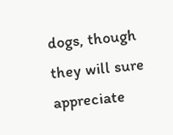dogs, though they will sure appreciate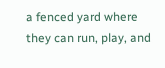a fenced yard where they can run, play, and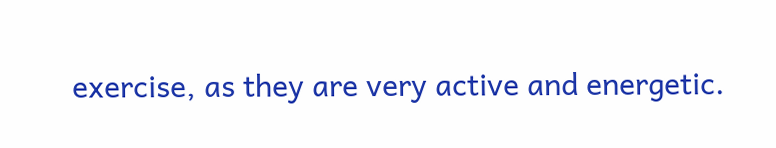exercise, as they are very active and energetic.